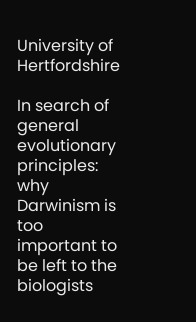University of Hertfordshire

In search of general evolutionary principles: why Darwinism is too important to be left to the biologists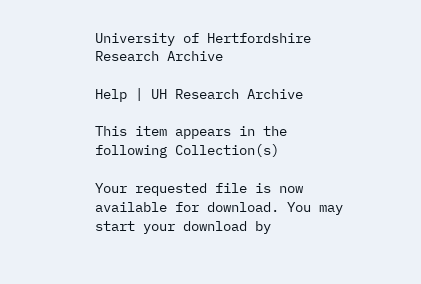University of Hertfordshire Research Archive

Help | UH Research Archive

This item appears in the following Collection(s)

Your requested file is now available for download. You may start your download by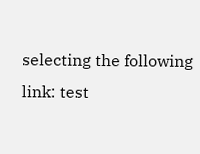selecting the following link: test